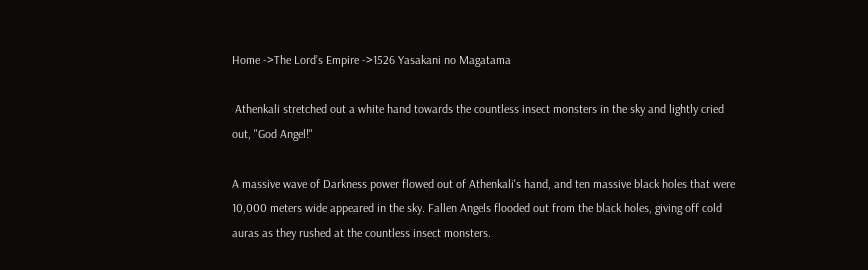Home ->The Lord’s Empire ->1526 Yasakani no Magatama

 Athenkali stretched out a white hand towards the countless insect monsters in the sky and lightly cried out, "God Angel!"

A massive wave of Darkness power flowed out of Athenkali's hand, and ten massive black holes that were 10,000 meters wide appeared in the sky. Fallen Angels flooded out from the black holes, giving off cold auras as they rushed at the countless insect monsters.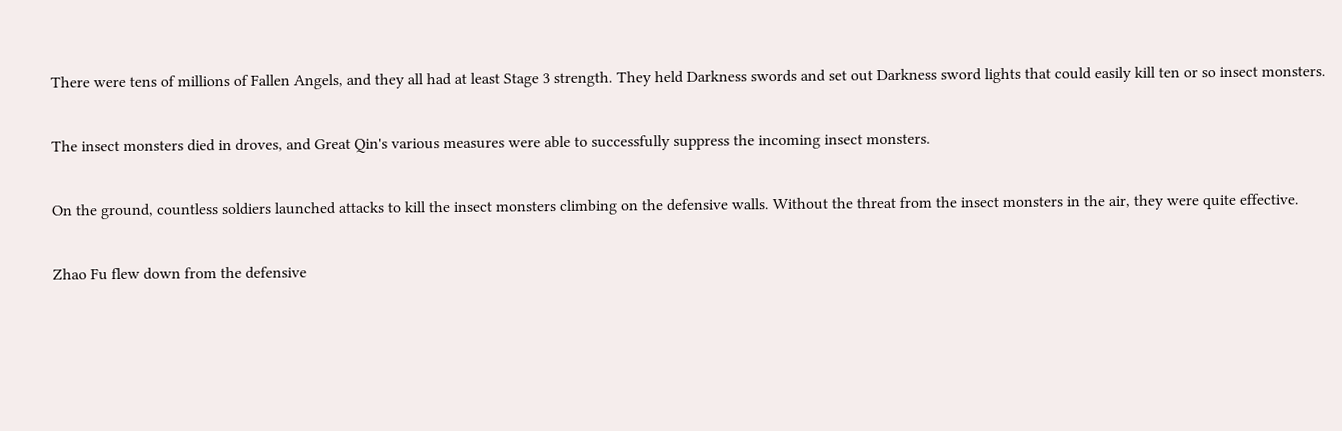There were tens of millions of Fallen Angels, and they all had at least Stage 3 strength. They held Darkness swords and set out Darkness sword lights that could easily kill ten or so insect monsters.

The insect monsters died in droves, and Great Qin's various measures were able to successfully suppress the incoming insect monsters.

On the ground, countless soldiers launched attacks to kill the insect monsters climbing on the defensive walls. Without the threat from the insect monsters in the air, they were quite effective.

Zhao Fu flew down from the defensive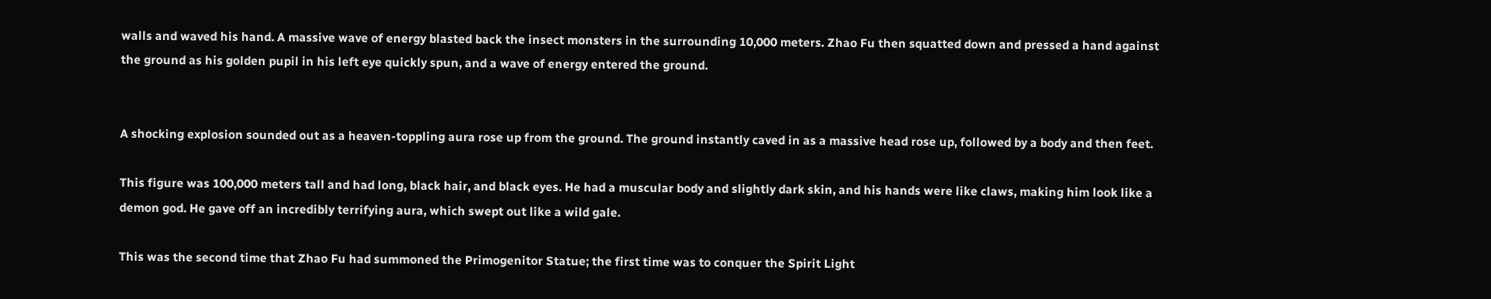walls and waved his hand. A massive wave of energy blasted back the insect monsters in the surrounding 10,000 meters. Zhao Fu then squatted down and pressed a hand against the ground as his golden pupil in his left eye quickly spun, and a wave of energy entered the ground.


A shocking explosion sounded out as a heaven-toppling aura rose up from the ground. The ground instantly caved in as a massive head rose up, followed by a body and then feet.

This figure was 100,000 meters tall and had long, black hair, and black eyes. He had a muscular body and slightly dark skin, and his hands were like claws, making him look like a demon god. He gave off an incredibly terrifying aura, which swept out like a wild gale.

This was the second time that Zhao Fu had summoned the Primogenitor Statue; the first time was to conquer the Spirit Light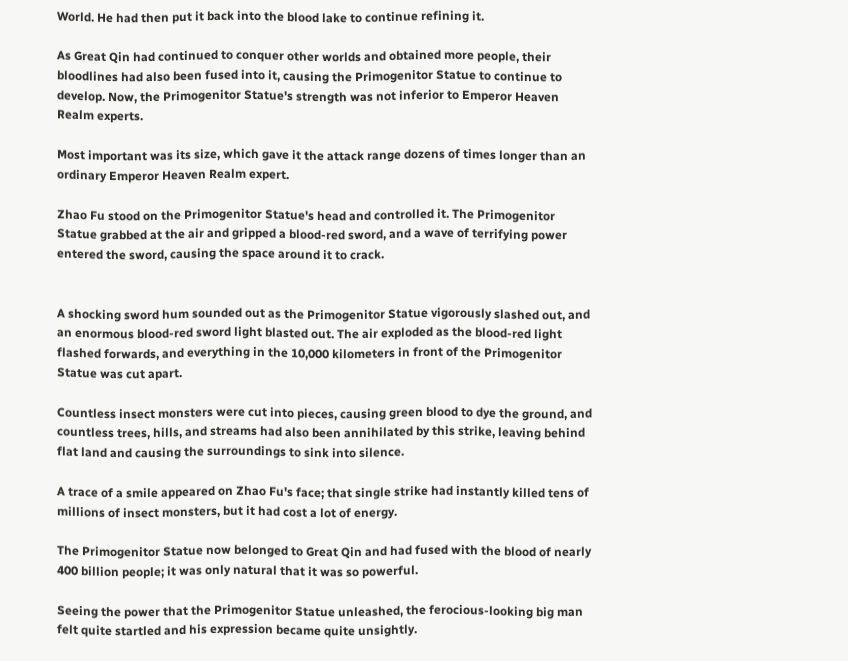World. He had then put it back into the blood lake to continue refining it.

As Great Qin had continued to conquer other worlds and obtained more people, their bloodlines had also been fused into it, causing the Primogenitor Statue to continue to develop. Now, the Primogenitor Statue's strength was not inferior to Emperor Heaven Realm experts.

Most important was its size, which gave it the attack range dozens of times longer than an ordinary Emperor Heaven Realm expert.

Zhao Fu stood on the Primogenitor Statue's head and controlled it. The Primogenitor Statue grabbed at the air and gripped a blood-red sword, and a wave of terrifying power entered the sword, causing the space around it to crack.


A shocking sword hum sounded out as the Primogenitor Statue vigorously slashed out, and an enormous blood-red sword light blasted out. The air exploded as the blood-red light flashed forwards, and everything in the 10,000 kilometers in front of the Primogenitor Statue was cut apart.

Countless insect monsters were cut into pieces, causing green blood to dye the ground, and countless trees, hills, and streams had also been annihilated by this strike, leaving behind flat land and causing the surroundings to sink into silence.

A trace of a smile appeared on Zhao Fu's face; that single strike had instantly killed tens of millions of insect monsters, but it had cost a lot of energy.

The Primogenitor Statue now belonged to Great Qin and had fused with the blood of nearly 400 billion people; it was only natural that it was so powerful.

Seeing the power that the Primogenitor Statue unleashed, the ferocious-looking big man felt quite startled and his expression became quite unsightly.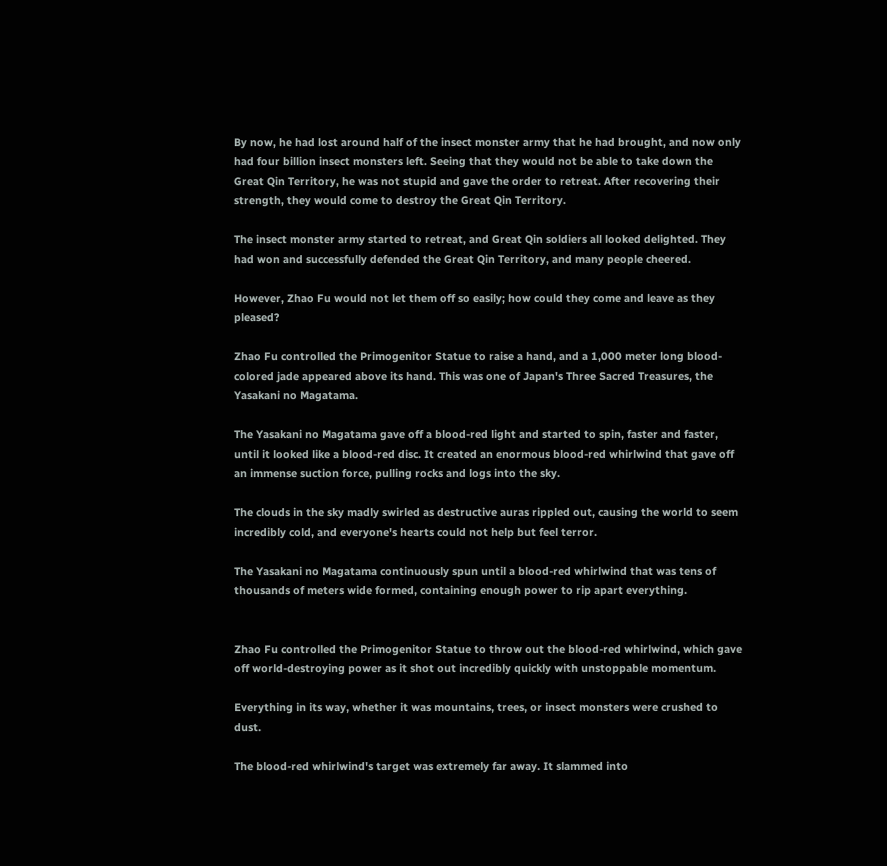By now, he had lost around half of the insect monster army that he had brought, and now only had four billion insect monsters left. Seeing that they would not be able to take down the Great Qin Territory, he was not stupid and gave the order to retreat. After recovering their strength, they would come to destroy the Great Qin Territory.

The insect monster army started to retreat, and Great Qin soldiers all looked delighted. They had won and successfully defended the Great Qin Territory, and many people cheered.

However, Zhao Fu would not let them off so easily; how could they come and leave as they pleased?

Zhao Fu controlled the Primogenitor Statue to raise a hand, and a 1,000 meter long blood-colored jade appeared above its hand. This was one of Japan's Three Sacred Treasures, the Yasakani no Magatama.

The Yasakani no Magatama gave off a blood-red light and started to spin, faster and faster, until it looked like a blood-red disc. It created an enormous blood-red whirlwind that gave off an immense suction force, pulling rocks and logs into the sky.

The clouds in the sky madly swirled as destructive auras rippled out, causing the world to seem incredibly cold, and everyone's hearts could not help but feel terror.

The Yasakani no Magatama continuously spun until a blood-red whirlwind that was tens of thousands of meters wide formed, containing enough power to rip apart everything.


Zhao Fu controlled the Primogenitor Statue to throw out the blood-red whirlwind, which gave off world-destroying power as it shot out incredibly quickly with unstoppable momentum.

Everything in its way, whether it was mountains, trees, or insect monsters were crushed to dust.

The blood-red whirlwind's target was extremely far away. It slammed into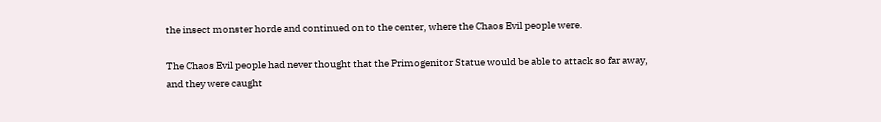the insect monster horde and continued on to the center, where the Chaos Evil people were.

The Chaos Evil people had never thought that the Primogenitor Statue would be able to attack so far away, and they were caught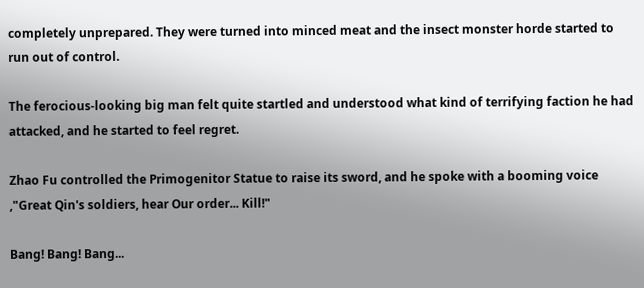completely unprepared. They were turned into minced meat and the insect monster horde started to run out of control.

The ferocious-looking big man felt quite startled and understood what kind of terrifying faction he had attacked, and he started to feel regret.

Zhao Fu controlled the Primogenitor Statue to raise its sword, and he spoke with a booming voice ,"Great Qin's soldiers, hear Our order... Kill!"

Bang! Bang! Bang...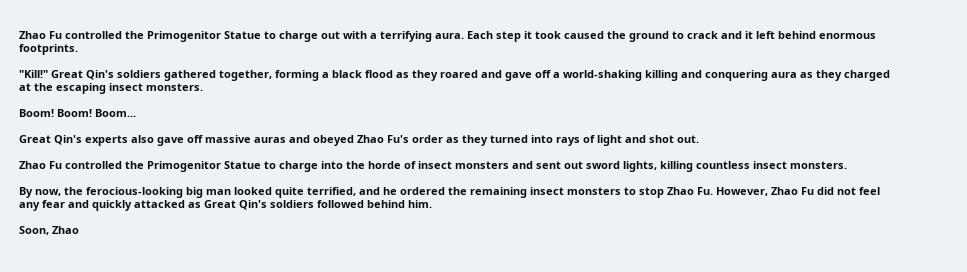Zhao Fu controlled the Primogenitor Statue to charge out with a terrifying aura. Each step it took caused the ground to crack and it left behind enormous footprints.

"Kill!" Great Qin's soldiers gathered together, forming a black flood as they roared and gave off a world-shaking killing and conquering aura as they charged at the escaping insect monsters.

Boom! Boom! Boom...

Great Qin's experts also gave off massive auras and obeyed Zhao Fu's order as they turned into rays of light and shot out.

Zhao Fu controlled the Primogenitor Statue to charge into the horde of insect monsters and sent out sword lights, killing countless insect monsters.

By now, the ferocious-looking big man looked quite terrified, and he ordered the remaining insect monsters to stop Zhao Fu. However, Zhao Fu did not feel any fear and quickly attacked as Great Qin's soldiers followed behind him.

Soon, Zhao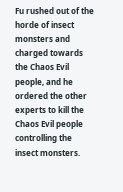Fu rushed out of the horde of insect monsters and charged towards the Chaos Evil people, and he ordered the other experts to kill the Chaos Evil people controlling the insect monsters.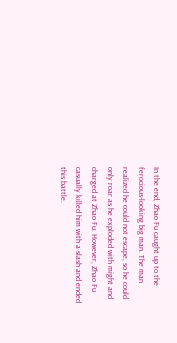In the end, Zhao Fu caught up to the ferocious-looking big man. The man realized he could not escape, so he could only roar as he exploded with might and charged at Zhao Fu. However, Zhao Fu casually killed him with a slash and ended this battle.